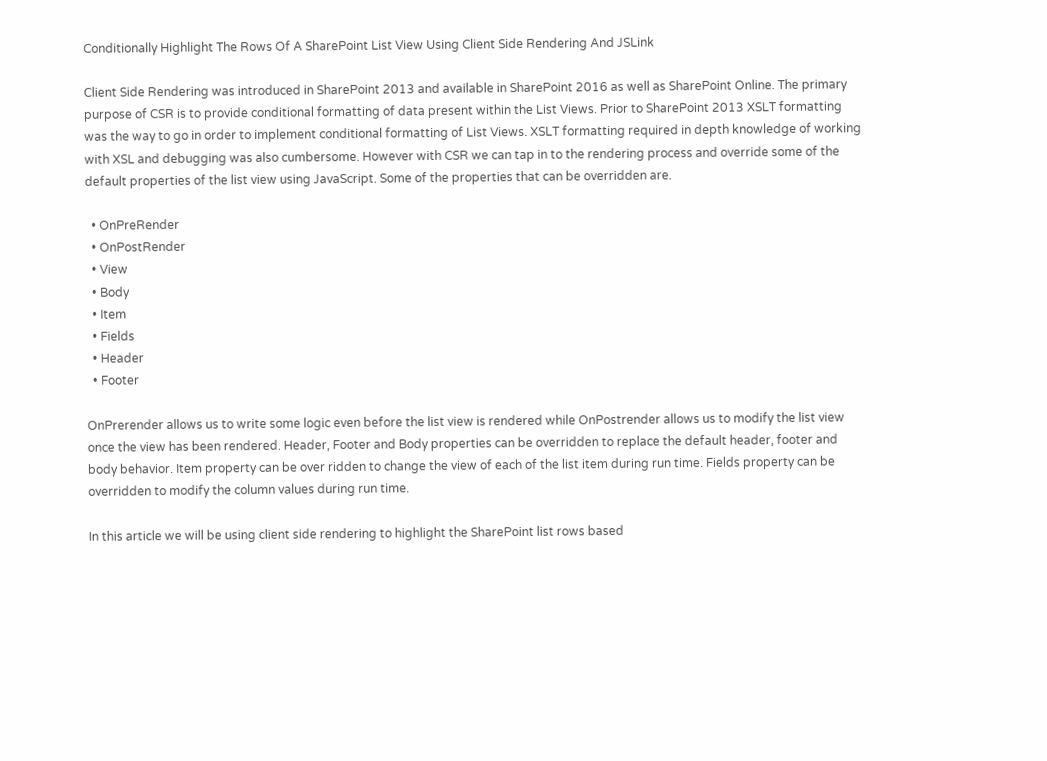Conditionally Highlight The Rows Of A SharePoint List View Using Client Side Rendering And JSLink

Client Side Rendering was introduced in SharePoint 2013 and available in SharePoint 2016 as well as SharePoint Online. The primary purpose of CSR is to provide conditional formatting of data present within the List Views. Prior to SharePoint 2013 XSLT formatting was the way to go in order to implement conditional formatting of List Views. XSLT formatting required in depth knowledge of working with XSL and debugging was also cumbersome. However with CSR we can tap in to the rendering process and override some of the default properties of the list view using JavaScript. Some of the properties that can be overridden are.

  • OnPreRender
  • OnPostRender
  • View
  • Body
  • Item
  • Fields
  • Header
  • Footer

OnPrerender allows us to write some logic even before the list view is rendered while OnPostrender allows us to modify the list view once the view has been rendered. Header, Footer and Body properties can be overridden to replace the default header, footer and body behavior. Item property can be over ridden to change the view of each of the list item during run time. Fields property can be overridden to modify the column values during run time.

In this article we will be using client side rendering to highlight the SharePoint list rows based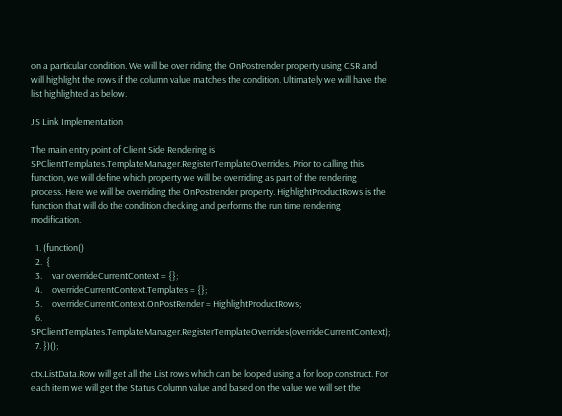on a particular condition. We will be over riding the OnPostrender property using CSR and will highlight the rows if the column value matches the condition. Ultimately we will have the list highlighted as below.

JS Link Implementation

The main entry point of Client Side Rendering is SPClientTemplates.TemplateManager.RegisterTemplateOverrides. Prior to calling this function, we will define which property we will be overriding as part of the rendering process. Here we will be overriding the OnPostrender property. HighlightProductRows is the function that will do the condition checking and performs the run time rendering modification.

  1. (function()
  2.  {
  3.     var overrideCurrentContext = {};
  4.     overrideCurrentContext.Templates = {};
  5.     overrideCurrentContext.OnPostRender = HighlightProductRows;
  6.     SPClientTemplates.TemplateManager.RegisterTemplateOverrides(overrideCurrentContext);
  7. })();

ctx.ListData.Row will get all the List rows which can be looped using a for loop construct. For each item we will get the Status Column value and based on the value we will set the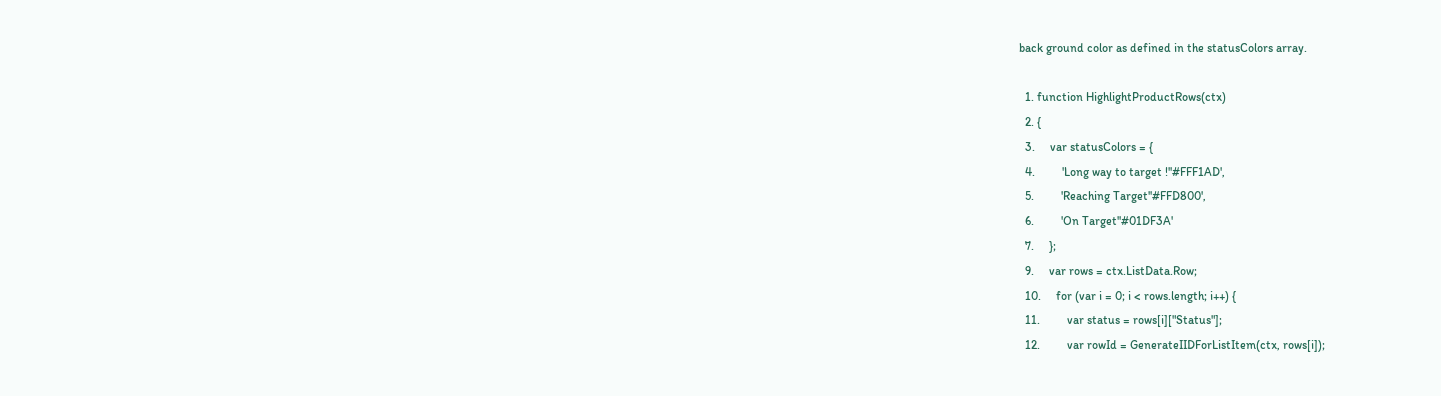back ground color as defined in the statusColors array.

  1. function HighlightProductRows(ctx)
  2. {
  3.     var statusColors = {
  4.         'Long way to target !''#FFF1AD',
  5.         'Reaching Target''#FFD800',
  6.         'On Target''#01DF3A'
  7.     };
  9.     var rows = ctx.ListData.Row;
  10.     for (var i = 0; i < rows.length; i++) {
  11.         var status = rows[i]["Status"];
  12.         var rowId = GenerateIIDForListItem(ctx, rows[i]);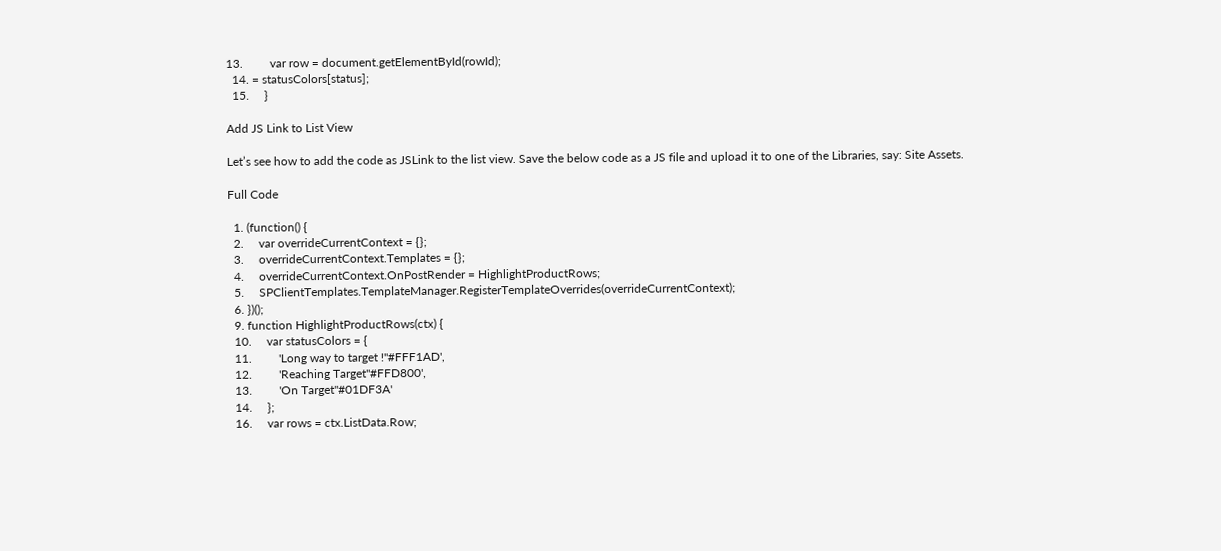13.         var row = document.getElementById(rowId);
  14. = statusColors[status];
  15.     }

Add JS Link to List View

Let’s see how to add the code as JSLink to the list view. Save the below code as a JS file and upload it to one of the Libraries, say: Site Assets.

Full Code

  1. (function() {
  2.     var overrideCurrentContext = {};
  3.     overrideCurrentContext.Templates = {};
  4.     overrideCurrentContext.OnPostRender = HighlightProductRows;
  5.     SPClientTemplates.TemplateManager.RegisterTemplateOverrides(overrideCurrentContext);
  6. })();
  9. function HighlightProductRows(ctx) {
  10.     var statusColors = {
  11.         'Long way to target !''#FFF1AD',
  12.         'Reaching Target''#FFD800',
  13.         'On Target''#01DF3A'
  14.     };
  16.     var rows = ctx.ListData.Row;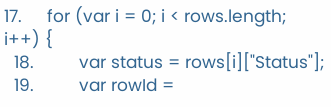17.     for (var i = 0; i < rows.length; i++) {
  18.         var status = rows[i]["Status"];
  19.         var rowId =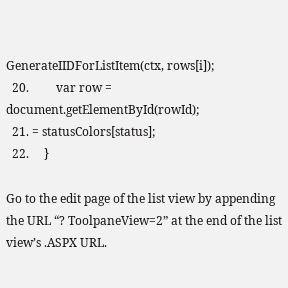GenerateIIDForListItem(ctx, rows[i]);
  20.         var row = document.getElementById(rowId);
  21. = statusColors[status];
  22.     }

Go to the edit page of the list view by appending the URL “? ToolpaneView=2” at the end of the list view’s .ASPX URL.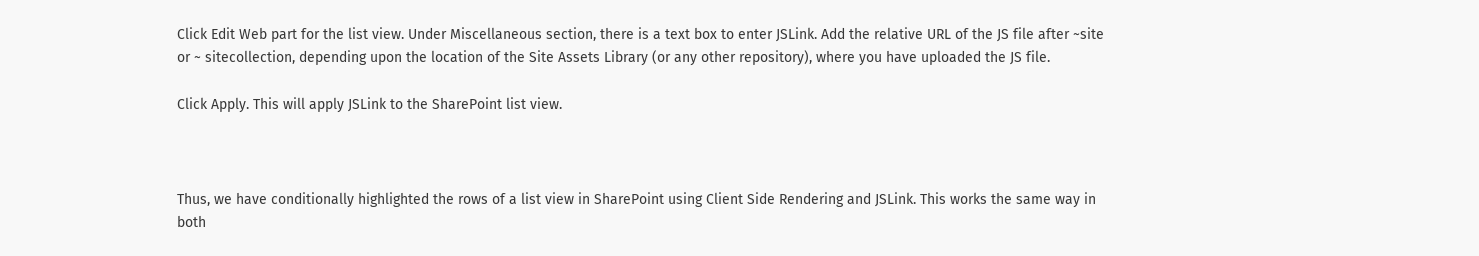Click Edit Web part for the list view. Under Miscellaneous section, there is a text box to enter JSLink. Add the relative URL of the JS file after ~site or ~ sitecollection, depending upon the location of the Site Assets Library (or any other repository), where you have uploaded the JS file.

Click Apply. This will apply JSLink to the SharePoint list view.



Thus, we have conditionally highlighted the rows of a list view in SharePoint using Client Side Rendering and JSLink. This works the same way in both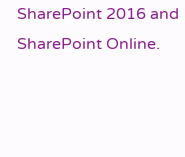SharePoint 2016 and SharePoint Online.